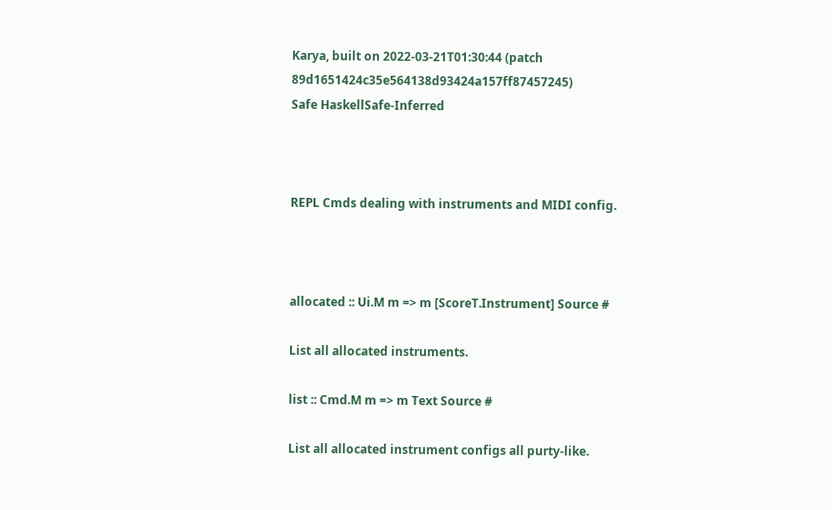Karya, built on 2022-03-21T01:30:44 (patch 89d1651424c35e564138d93424a157ff87457245)
Safe HaskellSafe-Inferred



REPL Cmds dealing with instruments and MIDI config.



allocated :: Ui.M m => m [ScoreT.Instrument] Source #

List all allocated instruments.

list :: Cmd.M m => m Text Source #

List all allocated instrument configs all purty-like.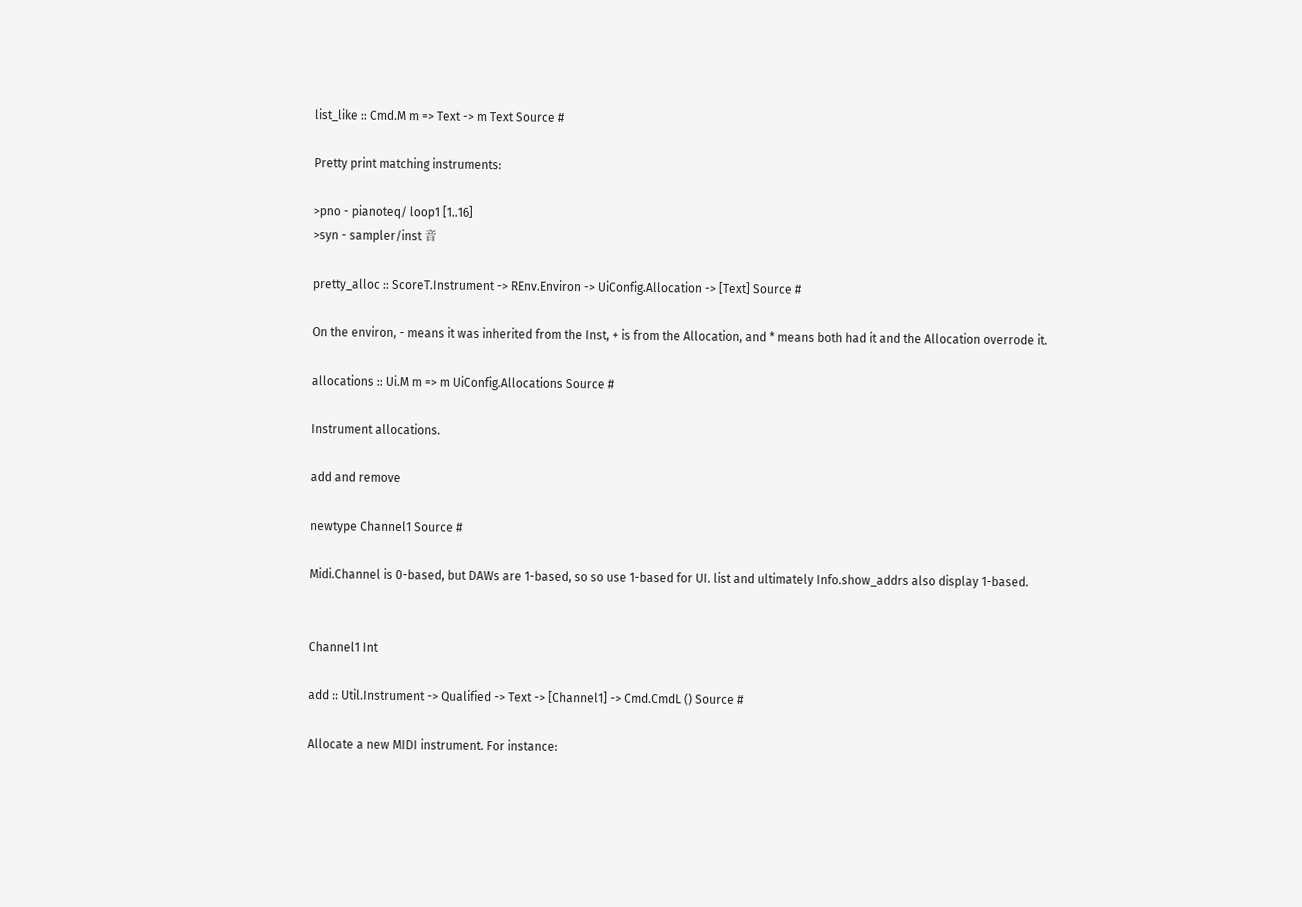list_like :: Cmd.M m => Text -> m Text Source #

Pretty print matching instruments:

>pno - pianoteq/ loop1 [1..16]
>syn - sampler/inst 音

pretty_alloc :: ScoreT.Instrument -> REnv.Environ -> UiConfig.Allocation -> [Text] Source #

On the environ, - means it was inherited from the Inst, + is from the Allocation, and * means both had it and the Allocation overrode it.

allocations :: Ui.M m => m UiConfig.Allocations Source #

Instrument allocations.

add and remove

newtype Channel1 Source #

Midi.Channel is 0-based, but DAWs are 1-based, so so use 1-based for UI. list and ultimately Info.show_addrs also display 1-based.


Channel1 Int

add :: Util.Instrument -> Qualified -> Text -> [Channel1] -> Cmd.CmdL () Source #

Allocate a new MIDI instrument. For instance: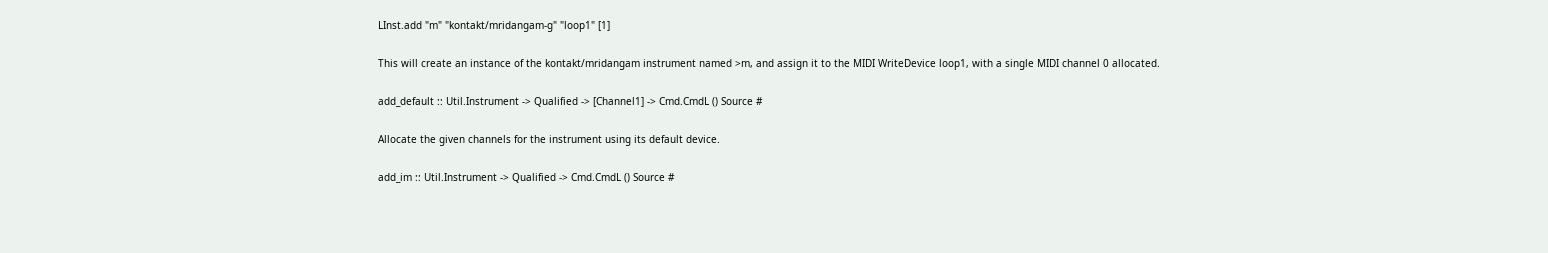LInst.add "m" "kontakt/mridangam-g" "loop1" [1]

This will create an instance of the kontakt/mridangam instrument named >m, and assign it to the MIDI WriteDevice loop1, with a single MIDI channel 0 allocated.

add_default :: Util.Instrument -> Qualified -> [Channel1] -> Cmd.CmdL () Source #

Allocate the given channels for the instrument using its default device.

add_im :: Util.Instrument -> Qualified -> Cmd.CmdL () Source #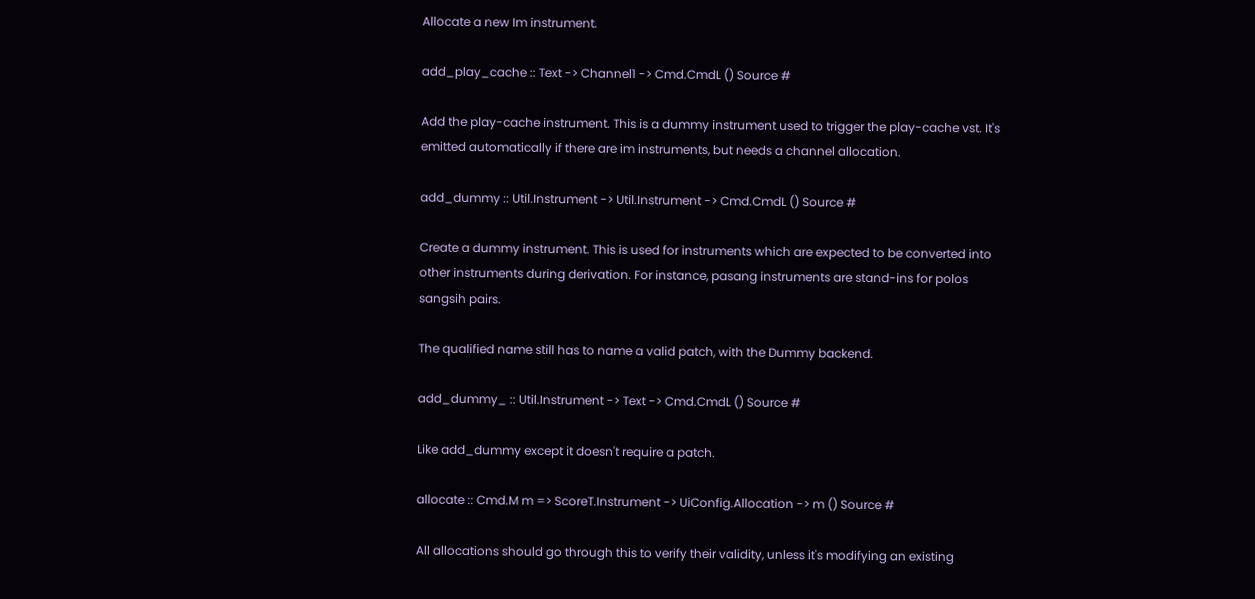Allocate a new Im instrument.

add_play_cache :: Text -> Channel1 -> Cmd.CmdL () Source #

Add the play-cache instrument. This is a dummy instrument used to trigger the play-cache vst. It's emitted automatically if there are im instruments, but needs a channel allocation.

add_dummy :: Util.Instrument -> Util.Instrument -> Cmd.CmdL () Source #

Create a dummy instrument. This is used for instruments which are expected to be converted into other instruments during derivation. For instance, pasang instruments are stand-ins for polos sangsih pairs.

The qualified name still has to name a valid patch, with the Dummy backend.

add_dummy_ :: Util.Instrument -> Text -> Cmd.CmdL () Source #

Like add_dummy except it doesn't require a patch.

allocate :: Cmd.M m => ScoreT.Instrument -> UiConfig.Allocation -> m () Source #

All allocations should go through this to verify their validity, unless it's modifying an existing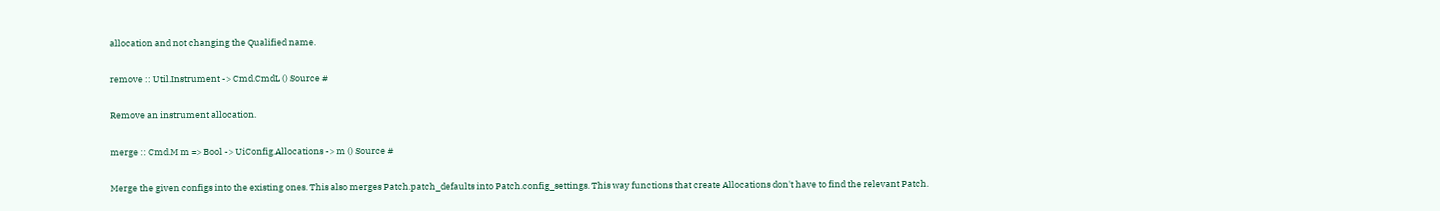allocation and not changing the Qualified name.

remove :: Util.Instrument -> Cmd.CmdL () Source #

Remove an instrument allocation.

merge :: Cmd.M m => Bool -> UiConfig.Allocations -> m () Source #

Merge the given configs into the existing ones. This also merges Patch.patch_defaults into Patch.config_settings. This way functions that create Allocations don't have to find the relevant Patch.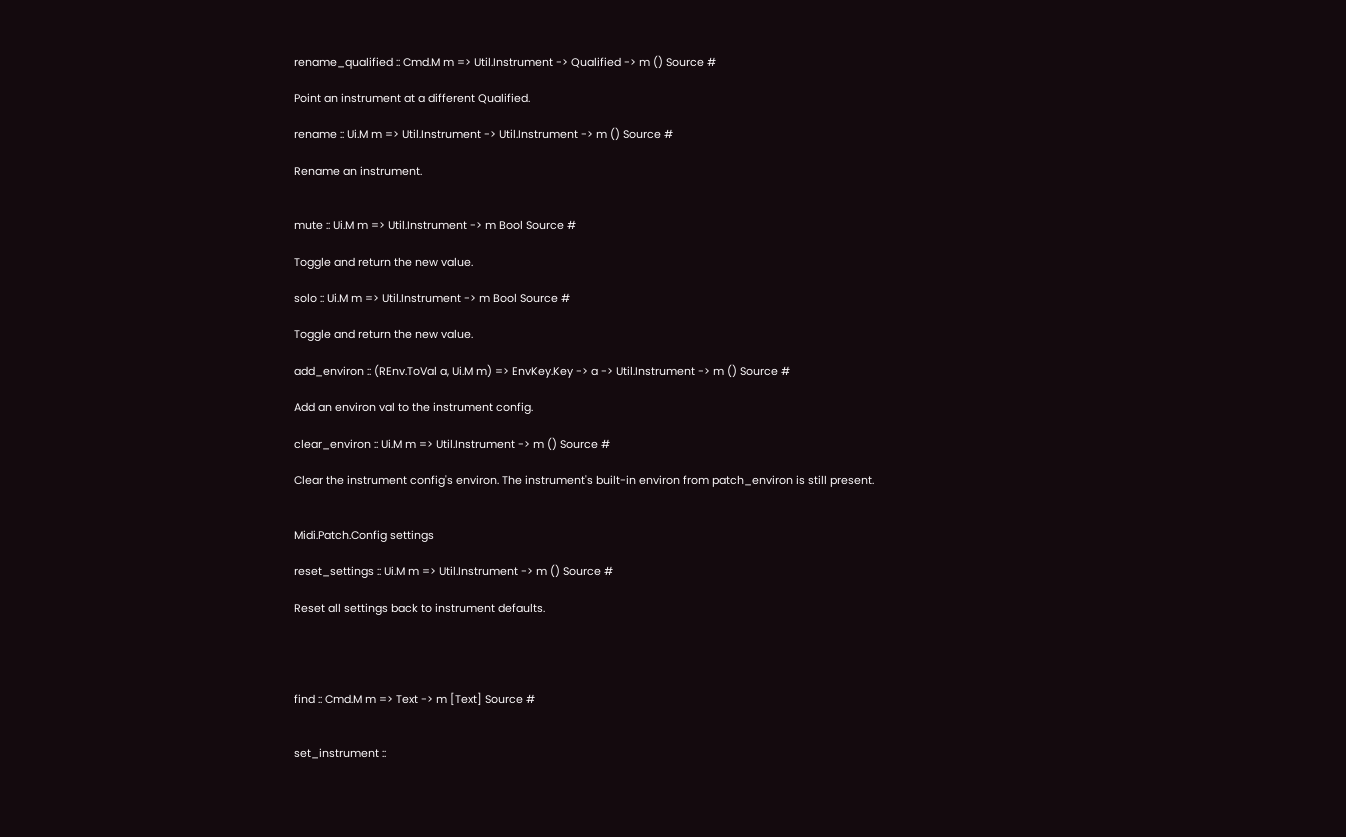rename_qualified :: Cmd.M m => Util.Instrument -> Qualified -> m () Source #

Point an instrument at a different Qualified.

rename :: Ui.M m => Util.Instrument -> Util.Instrument -> m () Source #

Rename an instrument.


mute :: Ui.M m => Util.Instrument -> m Bool Source #

Toggle and return the new value.

solo :: Ui.M m => Util.Instrument -> m Bool Source #

Toggle and return the new value.

add_environ :: (REnv.ToVal a, Ui.M m) => EnvKey.Key -> a -> Util.Instrument -> m () Source #

Add an environ val to the instrument config.

clear_environ :: Ui.M m => Util.Instrument -> m () Source #

Clear the instrument config's environ. The instrument's built-in environ from patch_environ is still present.


Midi.Patch.Config settings

reset_settings :: Ui.M m => Util.Instrument -> m () Source #

Reset all settings back to instrument defaults.




find :: Cmd.M m => Text -> m [Text] Source #


set_instrument ::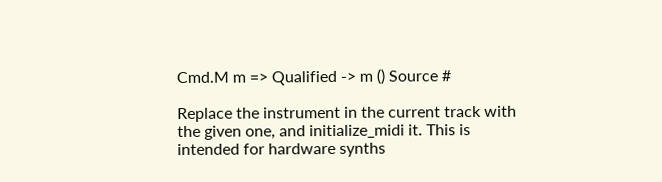Cmd.M m => Qualified -> m () Source #

Replace the instrument in the current track with the given one, and initialize_midi it. This is intended for hardware synths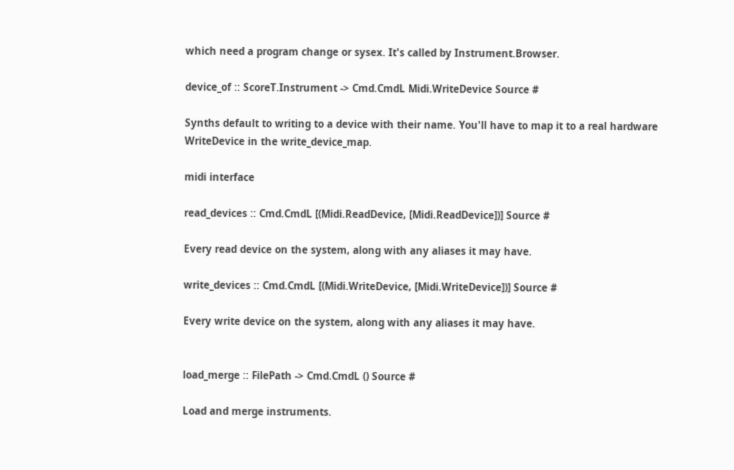which need a program change or sysex. It's called by Instrument.Browser.

device_of :: ScoreT.Instrument -> Cmd.CmdL Midi.WriteDevice Source #

Synths default to writing to a device with their name. You'll have to map it to a real hardware WriteDevice in the write_device_map.

midi interface

read_devices :: Cmd.CmdL [(Midi.ReadDevice, [Midi.ReadDevice])] Source #

Every read device on the system, along with any aliases it may have.

write_devices :: Cmd.CmdL [(Midi.WriteDevice, [Midi.WriteDevice])] Source #

Every write device on the system, along with any aliases it may have.


load_merge :: FilePath -> Cmd.CmdL () Source #

Load and merge instruments.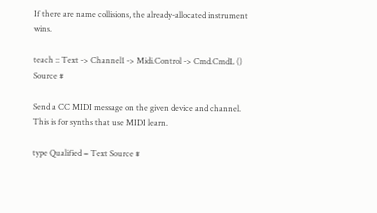If there are name collisions, the already-allocated instrument wins.

teach :: Text -> Channel1 -> Midi.Control -> Cmd.CmdL () Source #

Send a CC MIDI message on the given device and channel. This is for synths that use MIDI learn.

type Qualified = Text Source #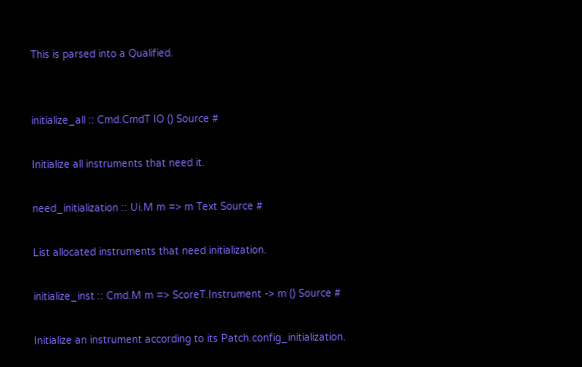This is parsed into a Qualified.


initialize_all :: Cmd.CmdT IO () Source #

Initialize all instruments that need it.

need_initialization :: Ui.M m => m Text Source #

List allocated instruments that need initialization.

initialize_inst :: Cmd.M m => ScoreT.Instrument -> m () Source #

Initialize an instrument according to its Patch.config_initialization.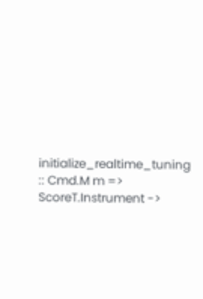initialize_realtime_tuning :: Cmd.M m => ScoreT.Instrument ->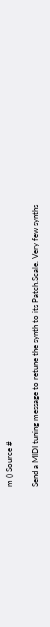m () Source #

Send a MIDI tuning message to retune the synth to its Patch.Scale. Very few synths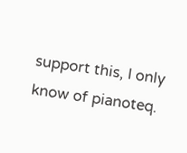support this, I only know of pianoteq.